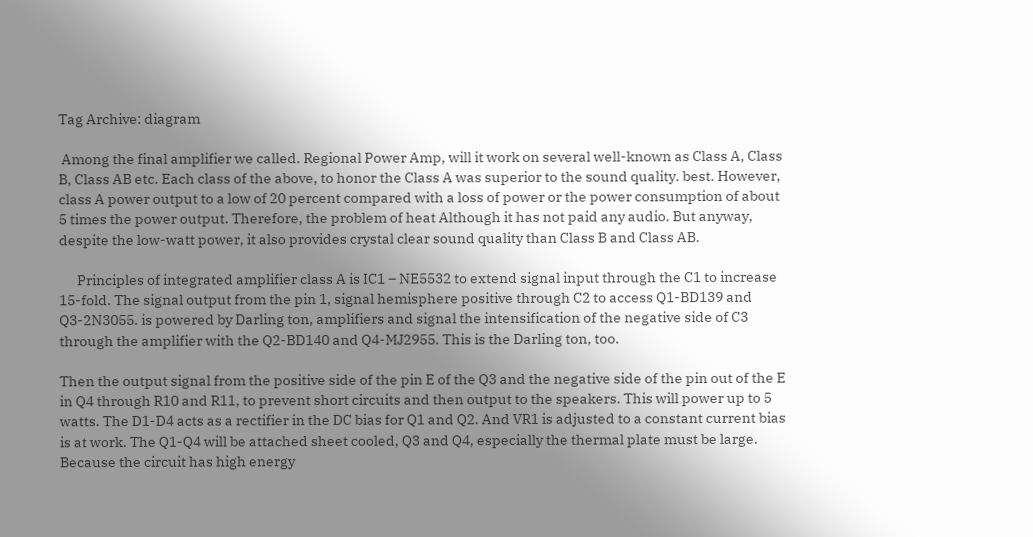Tag Archive: diagram

 Among the final amplifier we called. Regional Power Amp, will it work on several well-known as Class A, Class B, Class AB etc. Each class of the above, to honor the Class A was superior to the sound quality. best. However, class A power output to a low of 20 percent compared with a loss of power or the power consumption of about 5 times the power output. Therefore, the problem of heat Although it has not paid any audio. But anyway, despite the low-watt power, it also provides crystal clear sound quality than Class B and Class AB.

      Principles of integrated amplifier class A is IC1 – NE5532 to extend signal input through the C1 to increase 15-fold. The signal output from the pin 1, signal hemisphere positive through C2 to access Q1-BD139 and Q3-2N3055. is powered by Darling ton, amplifiers and signal the intensification of the negative side of C3 through the amplifier with the Q2-BD140 and Q4-MJ2955. This is the Darling ton, too.

Then the output signal from the positive side of the pin E of the Q3 and the negative side of the pin out of the E in Q4 through R10 and R11, to prevent short circuits and then output to the speakers. This will power up to 5 watts. The D1-D4 acts as a rectifier in the DC bias for Q1 and Q2. And VR1 is adjusted to a constant current bias is at work. The Q1-Q4 will be attached sheet cooled, Q3 and Q4, especially the thermal plate must be large. Because the circuit has high energy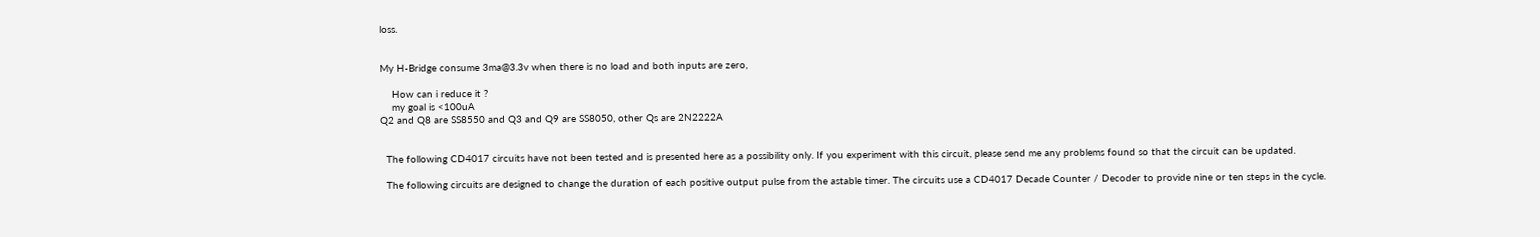loss.


My H-Bridge consume 3ma@3.3v when there is no load and both inputs are zero,

    How can i reduce it ?
    my goal is <100uA
Q2 and Q8 are SS8550 and Q3 and Q9 are SS8050, other Qs are 2N2222A


  The following CD4017 circuits have not been tested and is presented here as a possibility only. If you experiment with this circuit, please send me any problems found so that the circuit can be updated.

  The following circuits are designed to change the duration of each positive output pulse from the astable timer. The circuits use a CD4017 Decade Counter / Decoder to provide nine or ten steps in the cycle.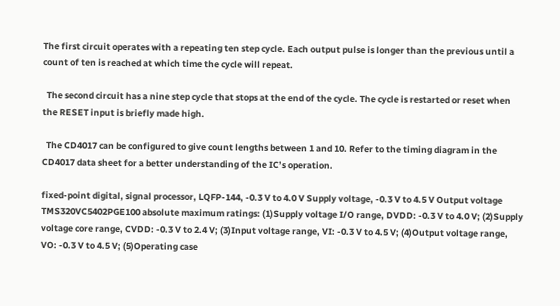The first circuit operates with a repeating ten step cycle. Each output pulse is longer than the previous until a count of ten is reached at which time the cycle will repeat.

  The second circuit has a nine step cycle that stops at the end of the cycle. The cycle is restarted or reset when the RESET input is briefly made high.

  The CD4017 can be configured to give count lengths between 1 and 10. Refer to the timing diagram in the CD4017 data sheet for a better understanding of the IC’s operation.

fixed-point digital, signal processor, LQFP-144, -0.3 V to 4.0 V Supply voltage, -0.3 V to 4.5 V Output voltage TMS320VC5402PGE100 absolute maximum ratings: (1)Supply voltage I/O range, DVDD: -0.3 V to 4.0 V; (2)Supply voltage core range, CVDD: -0.3 V to 2.4 V; (3)Input voltage range, VI: -0.3 V to 4.5 V; (4)Output voltage range, VO: -0.3 V to 4.5 V; (5)Operating case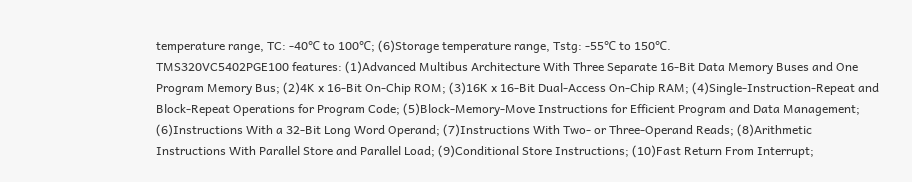temperature range, TC: -40℃ to 100℃; (6)Storage temperature range, Tstg: -55℃ to 150℃.
TMS320VC5402PGE100 features: (1)Advanced Multibus Architecture With Three Separate 16-Bit Data Memory Buses and One Program Memory Bus; (2)4K x 16-Bit On-Chip ROM; (3)16K x 16-Bit Dual-Access On-Chip RAM; (4)Single-Instruction-Repeat and Block-Repeat Operations for Program Code; (5)Block-Memory-Move Instructions for Efficient Program and Data Management; (6)Instructions With a 32-Bit Long Word Operand; (7)Instructions With Two- or Three-Operand Reads; (8)Arithmetic Instructions With Parallel Store and Parallel Load; (9)Conditional Store Instructions; (10)Fast Return From Interrupt;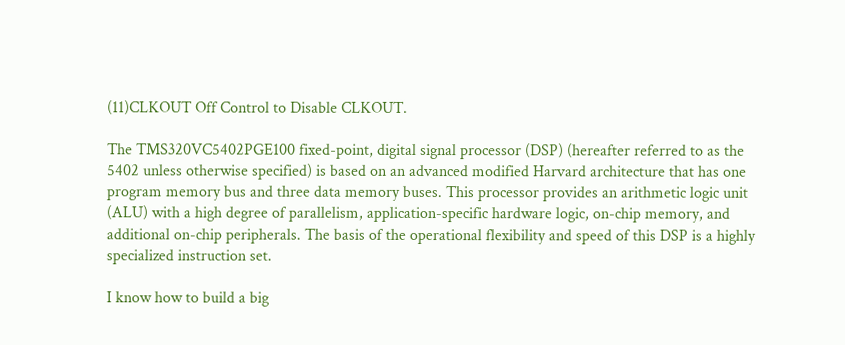(11)CLKOUT Off Control to Disable CLKOUT.

The TMS320VC5402PGE100 fixed-point, digital signal processor (DSP) (hereafter referred to as the 5402 unless otherwise specified) is based on an advanced modified Harvard architecture that has one program memory bus and three data memory buses. This processor provides an arithmetic logic unit (ALU) with a high degree of parallelism, application-specific hardware logic, on-chip memory, and additional on-chip peripherals. The basis of the operational flexibility and speed of this DSP is a highly specialized instruction set.

I know how to build a big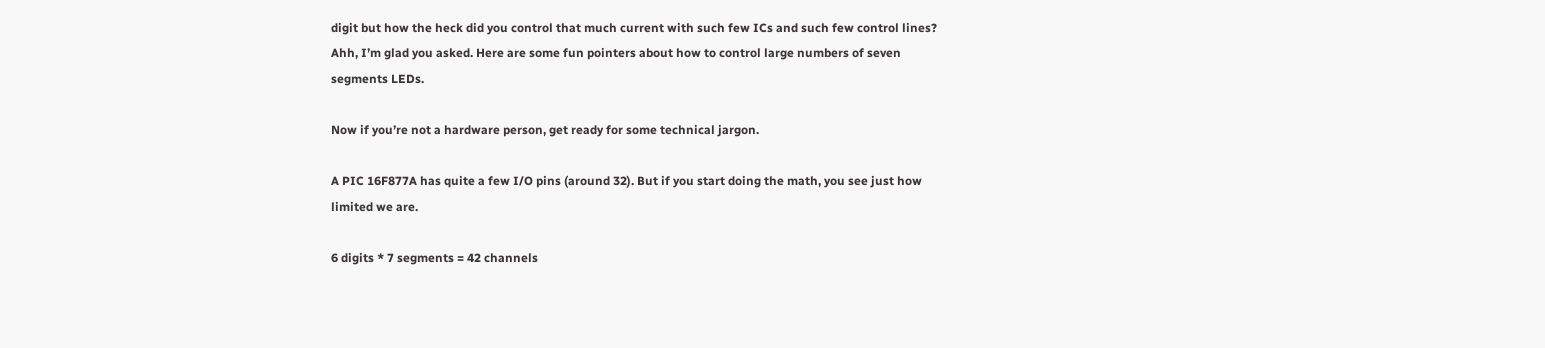digit but how the heck did you control that much current with such few ICs and such few control lines? Ahh, I’m glad you asked. Here are some fun pointers about how to control large numbers of seven segments LEDs.

Now if you’re not a hardware person, get ready for some technical jargon.

A PIC 16F877A has quite a few I/O pins (around 32). But if you start doing the math, you see just how limited we are.

6 digits * 7 segments = 42 channels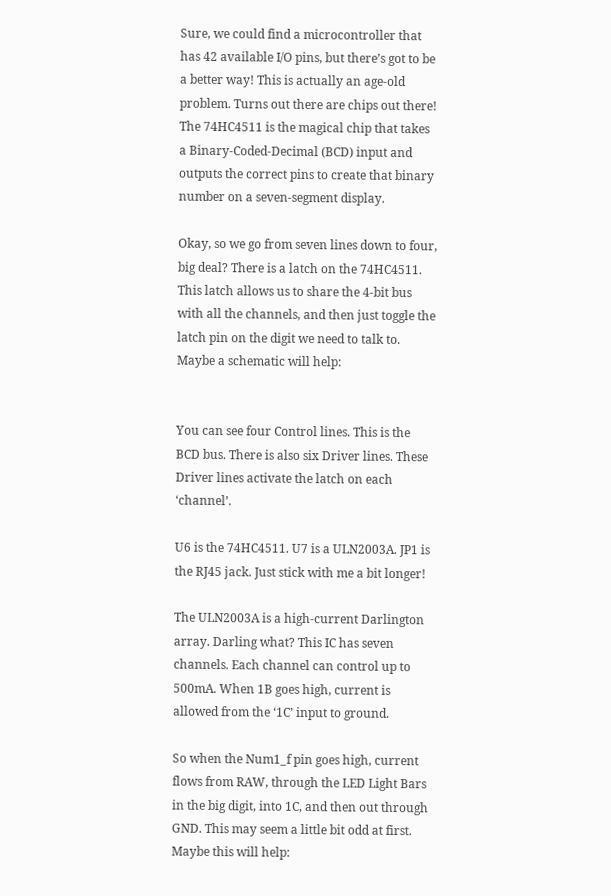Sure, we could find a microcontroller that has 42 available I/O pins, but there’s got to be a better way! This is actually an age-old problem. Turns out there are chips out there! The 74HC4511 is the magical chip that takes a Binary-Coded-Decimal (BCD) input and outputs the correct pins to create that binary number on a seven-segment display.

Okay, so we go from seven lines down to four, big deal? There is a latch on the 74HC4511. This latch allows us to share the 4-bit bus with all the channels, and then just toggle the latch pin on the digit we need to talk to. Maybe a schematic will help:


You can see four Control lines. This is the BCD bus. There is also six Driver lines. These Driver lines activate the latch on each ‘channel’.

U6 is the 74HC4511. U7 is a ULN2003A. JP1 is the RJ45 jack. Just stick with me a bit longer!

The ULN2003A is a high-current Darlington array. Darling what? This IC has seven channels. Each channel can control up to 500mA. When 1B goes high, current is allowed from the ‘1C’ input to ground.

So when the Num1_f pin goes high, current flows from RAW, through the LED Light Bars in the big digit, into 1C, and then out through GND. This may seem a little bit odd at first. Maybe this will help: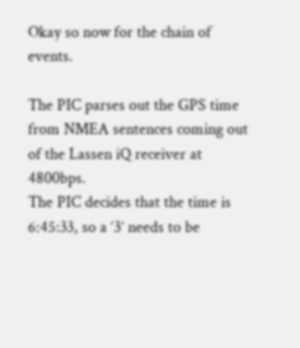Okay so now for the chain of events.

The PIC parses out the GPS time from NMEA sentences coming out of the Lassen iQ receiver at 4800bps.
The PIC decides that the time is 6:45:33, so a ‘3’ needs to be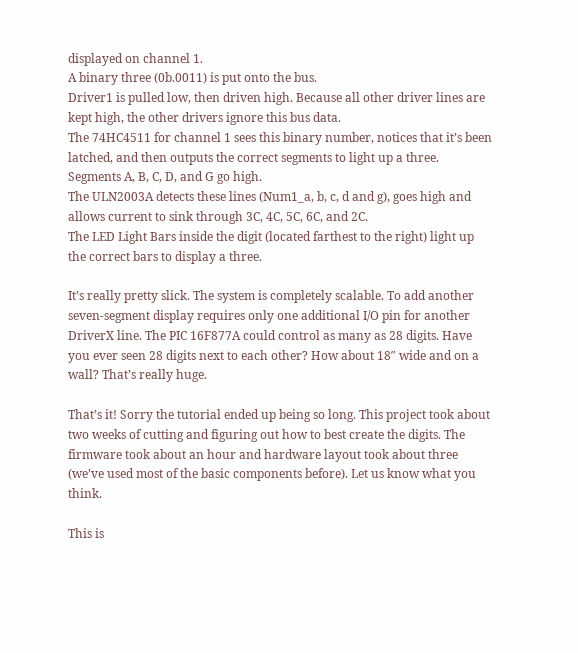displayed on channel 1.
A binary three (0b.0011) is put onto the bus.
Driver1 is pulled low, then driven high. Because all other driver lines are kept high, the other drivers ignore this bus data.
The 74HC4511 for channel 1 sees this binary number, notices that it’s been latched, and then outputs the correct segments to light up a three. Segments A, B, C, D, and G go high.
The ULN2003A detects these lines (Num1_a, b, c, d and g), goes high and allows current to sink through 3C, 4C, 5C, 6C, and 2C.
The LED Light Bars inside the digit (located farthest to the right) light up the correct bars to display a three.

It’s really pretty slick. The system is completely scalable. To add another seven-segment display requires only one additional I/O pin for another DriverX line. The PIC 16F877A could control as many as 28 digits. Have you ever seen 28 digits next to each other? How about 18″ wide and on a wall? That’s really huge.

That’s it! Sorry the tutorial ended up being so long. This project took about two weeks of cutting and figuring out how to best create the digits. The firmware took about an hour and hardware layout took about three (we’ve used most of the basic components before). Let us know what you think.

This is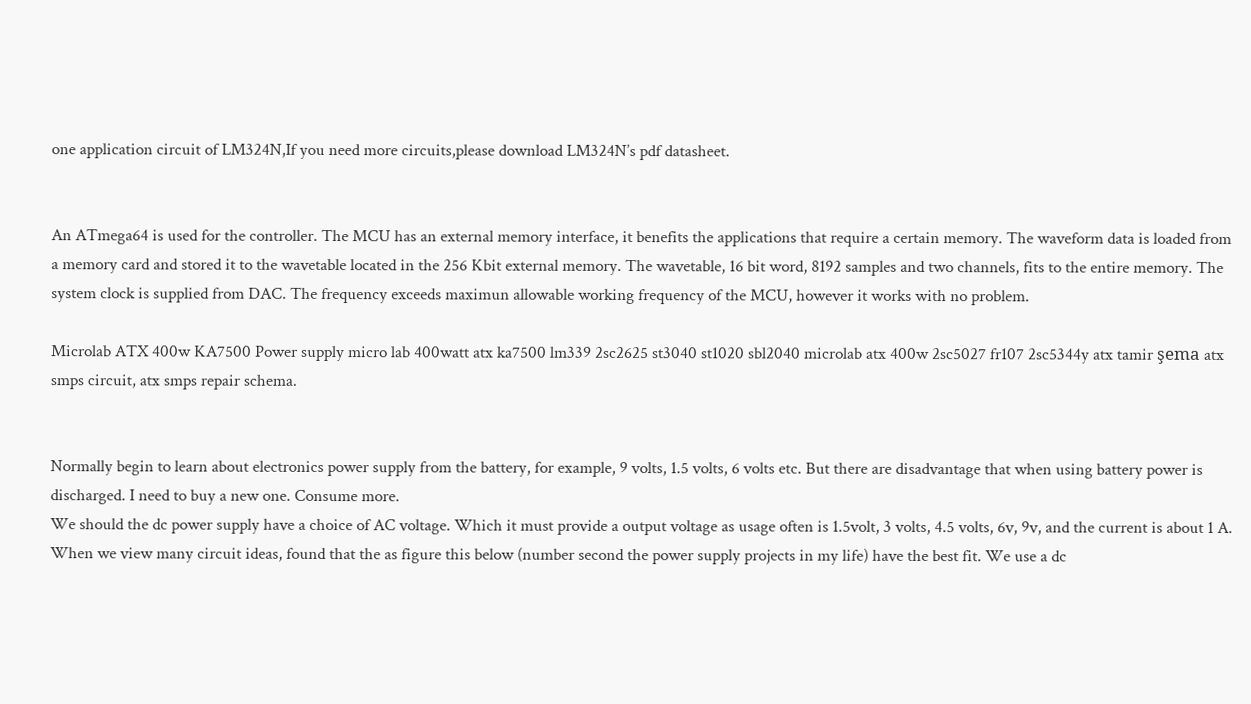one application circuit of LM324N,If you need more circuits,please download LM324N’s pdf datasheet.


An ATmega64 is used for the controller. The MCU has an external memory interface, it benefits the applications that require a certain memory. The waveform data is loaded from a memory card and stored it to the wavetable located in the 256 Kbit external memory. The wavetable, 16 bit word, 8192 samples and two channels, fits to the entire memory. The system clock is supplied from DAC. The frequency exceeds maximun allowable working frequency of the MCU, however it works with no problem.

Microlab ATX 400w KA7500 Power supply micro lab 400watt atx ka7500 lm339 2sc2625 st3040 st1020 sbl2040 microlab atx 400w 2sc5027 fr107 2sc5344y atx tamir şema atx smps circuit, atx smps repair schema.


Normally begin to learn about electronics power supply from the battery, for example, 9 volts, 1.5 volts, 6 volts etc. But there are disadvantage that when using battery power is discharged. I need to buy a new one. Consume more.
We should the dc power supply have a choice of AC voltage. Which it must provide a output voltage as usage often is 1.5volt, 3 volts, 4.5 volts, 6v, 9v, and the current is about 1 A.
When we view many circuit ideas, found that the as figure this below (number second the power supply projects in my life) have the best fit. We use a dc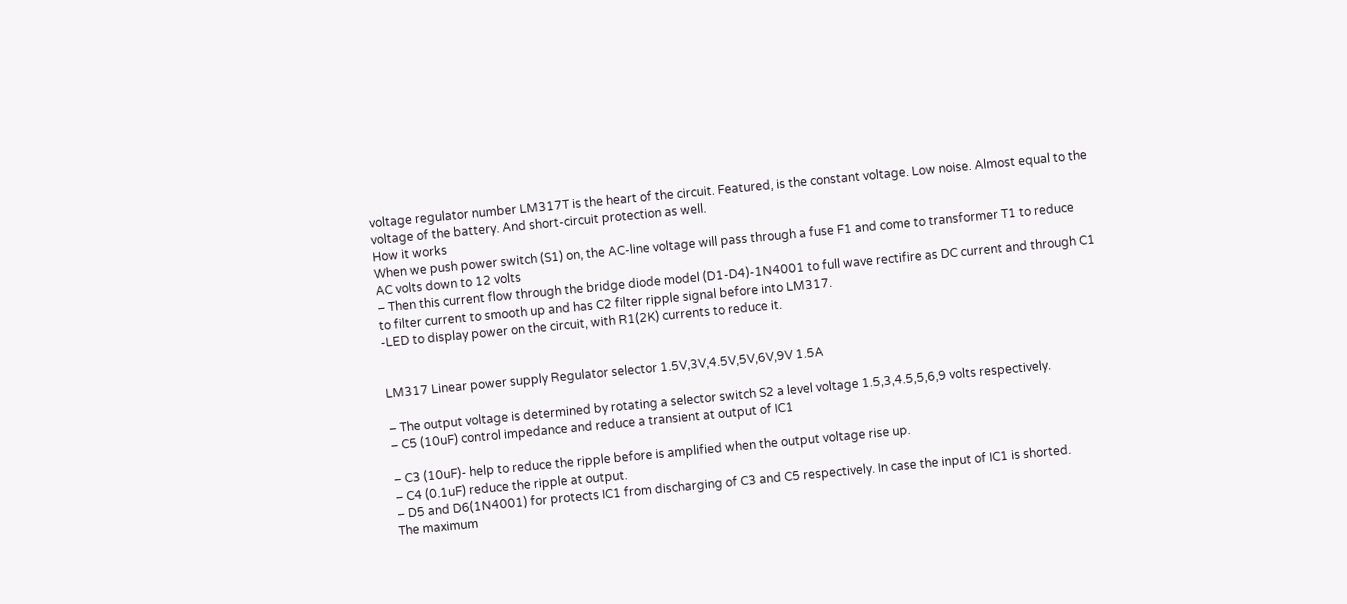voltage regulator number LM317T is the heart of the circuit. Featured, is the constant voltage. Low noise. Almost equal to the voltage of the battery. And short-circuit protection as well.
How it works
When we push power switch (S1) on, the AC-line voltage will pass through a fuse F1 and come to transformer T1 to reduce AC volts down to 12 volts
– Then this current flow through the bridge diode model (D1-D4)-1N4001 to full wave rectifire as DC current and through C1 to filter current to smooth up and has C2 filter ripple signal before into LM317.
-LED to display power on the circuit, with R1(2K) currents to reduce it.


LM317 Linear power supply Regulator selector 1.5V,3V,4.5V,5V,6V,9V 1.5A

– The output voltage is determined by rotating a selector switch S2 a level voltage 1.5,3,4.5,5,6,9 volts respectively.
– C5 (10uF) control impedance and reduce a transient at output of IC1

– C3 (10uF)- help to reduce the ripple before is amplified when the output voltage rise up.
– C4 (0.1uF) reduce the ripple at output.
– D5 and D6(1N4001) for protects IC1 from discharging of C3 and C5 respectively. In case the input of IC1 is shorted.
The maximum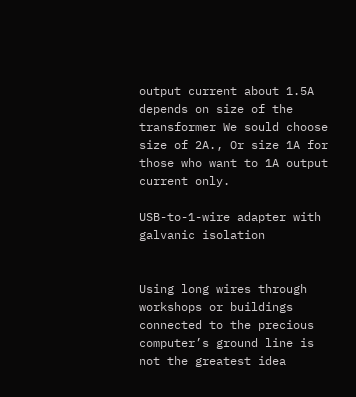output current about 1.5A depends on size of the transformer We sould choose size of 2A., Or size 1A for those who want to 1A output current only.

USB-to-1-wire adapter with galvanic isolation


Using long wires through workshops or buildings connected to the precious computer’s ground line is not the greatest idea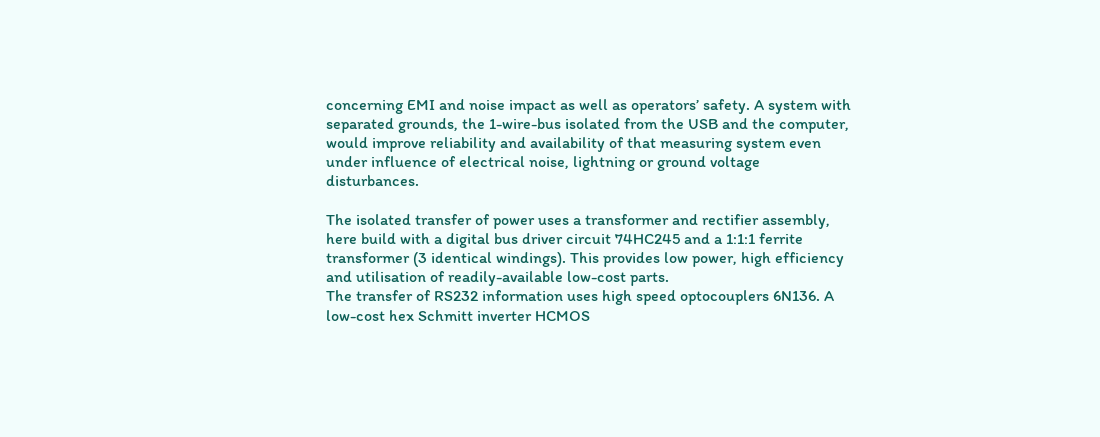concerning EMI and noise impact as well as operators’ safety. A system with separated grounds, the 1-wire-bus isolated from the USB and the computer, would improve reliability and availability of that measuring system even under influence of electrical noise, lightning or ground voltage disturbances.

The isolated transfer of power uses a transformer and rectifier assembly, here build with a digital bus driver circuit 74HC245 and a 1:1:1 ferrite transformer (3 identical windings). This provides low power, high efficiency and utilisation of readily-available low-cost parts.
The transfer of RS232 information uses high speed optocouplers 6N136. A low-cost hex Schmitt inverter HCMOS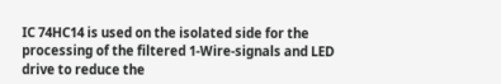IC 74HC14 is used on the isolated side for the processing of the filtered 1-Wire-signals and LED drive to reduce the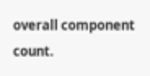overall component count.